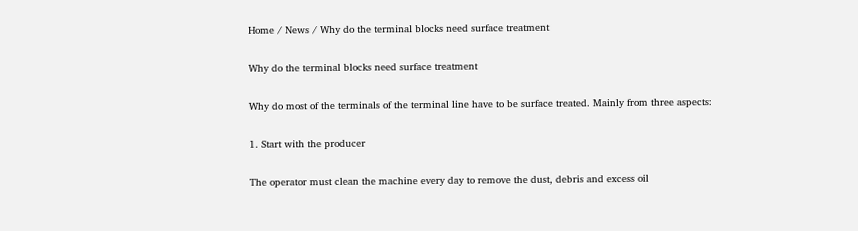Home / News / Why do the terminal blocks need surface treatment

Why do the terminal blocks need surface treatment

Why do most of the terminals of the terminal line have to be surface treated. Mainly from three aspects:

1. Start with the producer

The operator must clean the machine every day to remove the dust, debris and excess oil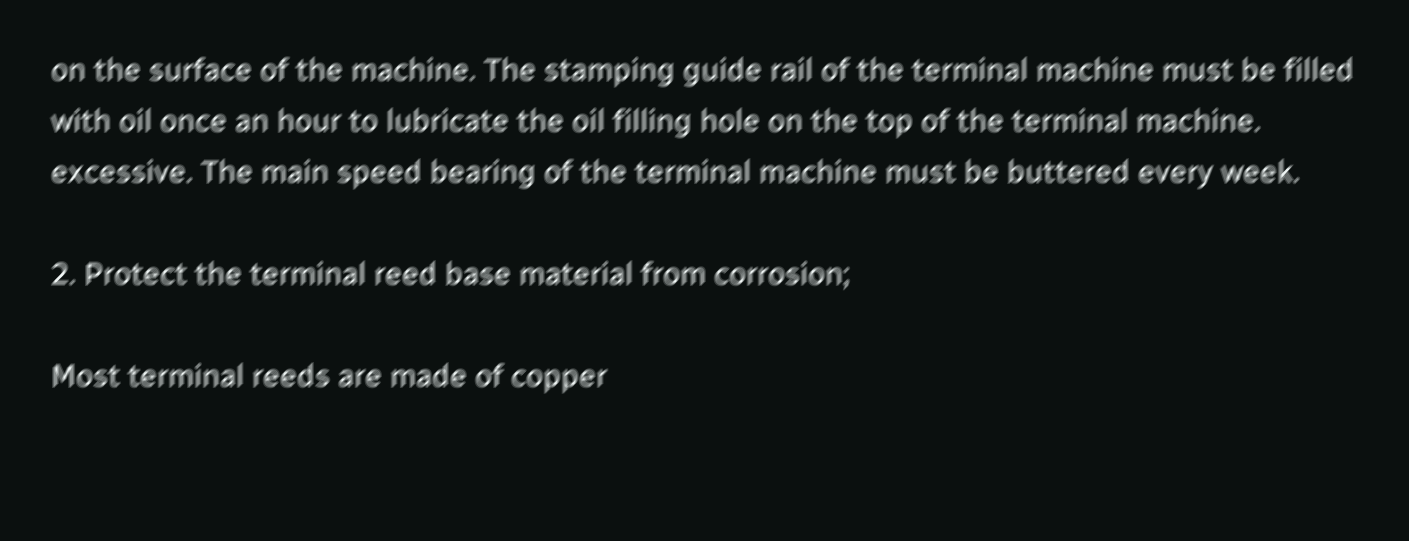on the surface of the machine. The stamping guide rail of the terminal machine must be filled with oil once an hour to lubricate the oil filling hole on the top of the terminal machine. excessive. The main speed bearing of the terminal machine must be buttered every week.

2. Protect the terminal reed base material from corrosion;

Most terminal reeds are made of copper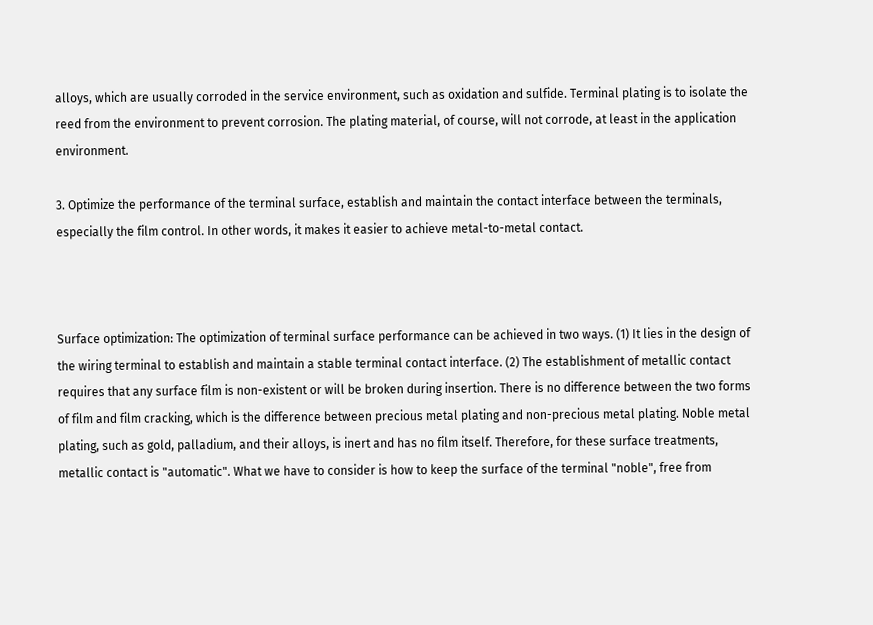alloys, which are usually corroded in the service environment, such as oxidation and sulfide. Terminal plating is to isolate the reed from the environment to prevent corrosion. The plating material, of course, will not corrode, at least in the application environment.

3. Optimize the performance of the terminal surface, establish and maintain the contact interface between the terminals, especially the film control. In other words, it makes it easier to achieve metal-to-metal contact.



Surface optimization: The optimization of terminal surface performance can be achieved in two ways. (1) It lies in the design of the wiring terminal to establish and maintain a stable terminal contact interface. (2) The establishment of metallic contact requires that any surface film is non-existent or will be broken during insertion. There is no difference between the two forms of film and film cracking, which is the difference between precious metal plating and non-precious metal plating. Noble metal plating, such as gold, palladium, and their alloys, is inert and has no film itself. Therefore, for these surface treatments, metallic contact is "automatic". What we have to consider is how to keep the surface of the terminal "noble", free from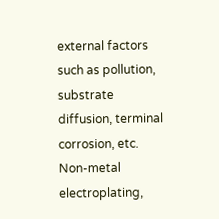external factors such as pollution, substrate diffusion, terminal corrosion, etc. Non-metal electroplating,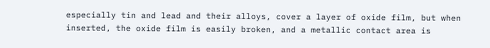especially tin and lead and their alloys, cover a layer of oxide film, but when inserted, the oxide film is easily broken, and a metallic contact area is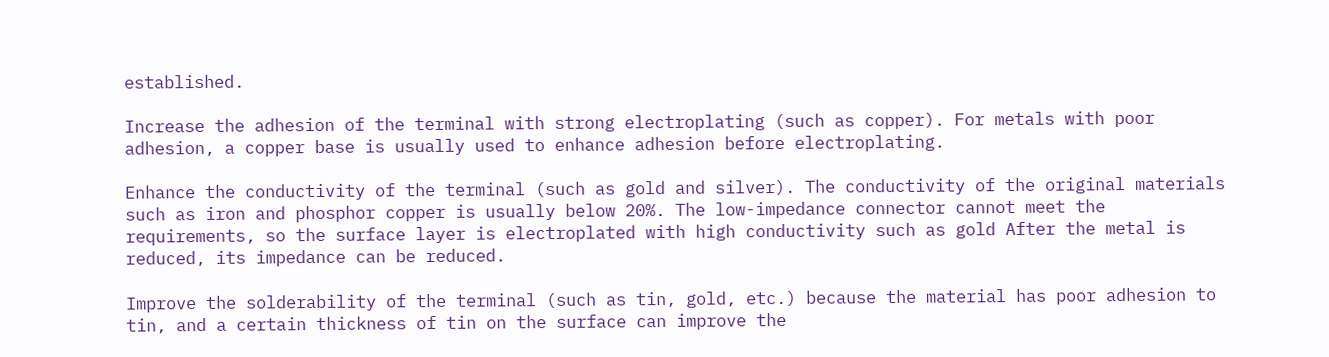established.

Increase the adhesion of the terminal with strong electroplating (such as copper). For metals with poor adhesion, a copper base is usually used to enhance adhesion before electroplating.

Enhance the conductivity of the terminal (such as gold and silver). The conductivity of the original materials such as iron and phosphor copper is usually below 20%. The low-impedance connector cannot meet the requirements, so the surface layer is electroplated with high conductivity such as gold After the metal is reduced, its impedance can be reduced.

Improve the solderability of the terminal (such as tin, gold, etc.) because the material has poor adhesion to tin, and a certain thickness of tin on the surface can improve the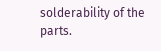solderability of the parts.